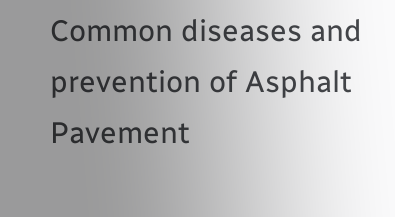Common diseases and prevention of Asphalt Pavement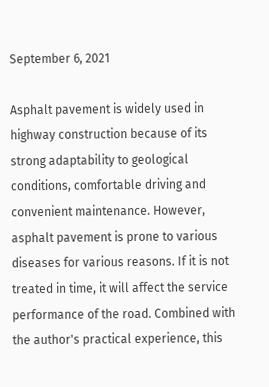September 6, 2021

Asphalt pavement is widely used in highway construction because of its strong adaptability to geological conditions, comfortable driving and convenient maintenance. However, asphalt pavement is prone to various diseases for various reasons. If it is not treated in time, it will affect the service performance of the road. Combined with the author's practical experience, this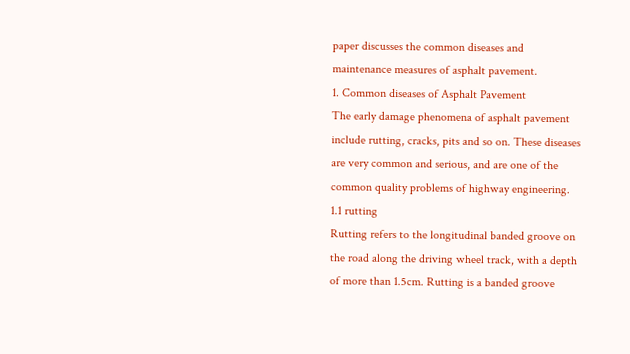paper discusses the common diseases and maintenance measures of asphalt pavement.
1. Common diseases of Asphalt Pavement
The early damage phenomena of asphalt pavement include rutting, cracks, pits and so on. These diseases are very common and serious, and are one of the common quality problems of highway engineering.
1.1 rutting
Rutting refers to the longitudinal banded groove on the road along the driving wheel track, with a depth of more than 1.5cm. Rutting is a banded groove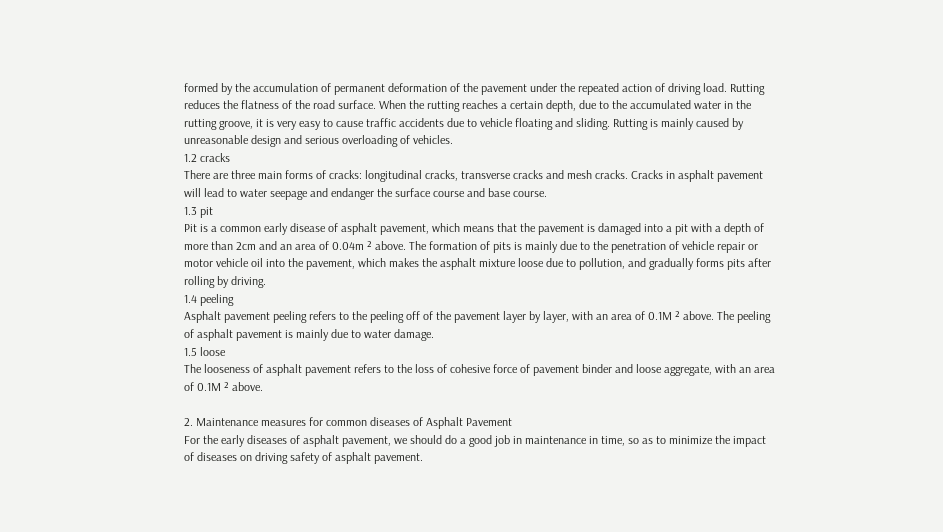formed by the accumulation of permanent deformation of the pavement under the repeated action of driving load. Rutting reduces the flatness of the road surface. When the rutting reaches a certain depth, due to the accumulated water in the rutting groove, it is very easy to cause traffic accidents due to vehicle floating and sliding. Rutting is mainly caused by unreasonable design and serious overloading of vehicles.
1.2 cracks
There are three main forms of cracks: longitudinal cracks, transverse cracks and mesh cracks. Cracks in asphalt pavement will lead to water seepage and endanger the surface course and base course.
1.3 pit
Pit is a common early disease of asphalt pavement, which means that the pavement is damaged into a pit with a depth of more than 2cm and an area of 0.04m ² above. The formation of pits is mainly due to the penetration of vehicle repair or motor vehicle oil into the pavement, which makes the asphalt mixture loose due to pollution, and gradually forms pits after rolling by driving.
1.4 peeling
Asphalt pavement peeling refers to the peeling off of the pavement layer by layer, with an area of 0.1M ² above. The peeling of asphalt pavement is mainly due to water damage.
1.5 loose
The looseness of asphalt pavement refers to the loss of cohesive force of pavement binder and loose aggregate, with an area of 0.1M ² above.

2. Maintenance measures for common diseases of Asphalt Pavement
For the early diseases of asphalt pavement, we should do a good job in maintenance in time, so as to minimize the impact of diseases on driving safety of asphalt pavement.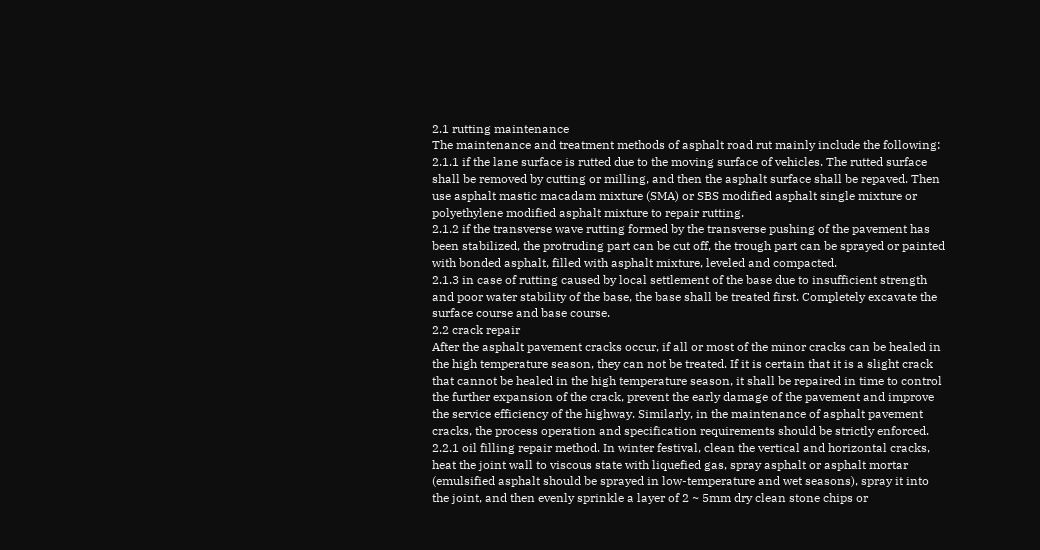2.1 rutting maintenance
The maintenance and treatment methods of asphalt road rut mainly include the following:
2.1.1 if the lane surface is rutted due to the moving surface of vehicles. The rutted surface shall be removed by cutting or milling, and then the asphalt surface shall be repaved. Then use asphalt mastic macadam mixture (SMA) or SBS modified asphalt single mixture or polyethylene modified asphalt mixture to repair rutting.
2.1.2 if the transverse wave rutting formed by the transverse pushing of the pavement has been stabilized, the protruding part can be cut off, the trough part can be sprayed or painted with bonded asphalt, filled with asphalt mixture, leveled and compacted.
2.1.3 in case of rutting caused by local settlement of the base due to insufficient strength and poor water stability of the base, the base shall be treated first. Completely excavate the surface course and base course.
2.2 crack repair
After the asphalt pavement cracks occur, if all or most of the minor cracks can be healed in the high temperature season, they can not be treated. If it is certain that it is a slight crack that cannot be healed in the high temperature season, it shall be repaired in time to control the further expansion of the crack, prevent the early damage of the pavement and improve the service efficiency of the highway. Similarly, in the maintenance of asphalt pavement cracks, the process operation and specification requirements should be strictly enforced.
2.2.1 oil filling repair method. In winter festival, clean the vertical and horizontal cracks, heat the joint wall to viscous state with liquefied gas, spray asphalt or asphalt mortar (emulsified asphalt should be sprayed in low-temperature and wet seasons), spray it into the joint, and then evenly sprinkle a layer of 2 ~ 5mm dry clean stone chips or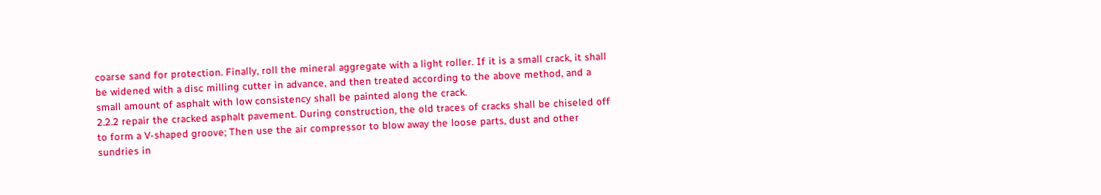coarse sand for protection. Finally, roll the mineral aggregate with a light roller. If it is a small crack, it shall be widened with a disc milling cutter in advance, and then treated according to the above method, and a small amount of asphalt with low consistency shall be painted along the crack.
2.2.2 repair the cracked asphalt pavement. During construction, the old traces of cracks shall be chiseled off to form a V-shaped groove; Then use the air compressor to blow away the loose parts, dust and other sundries in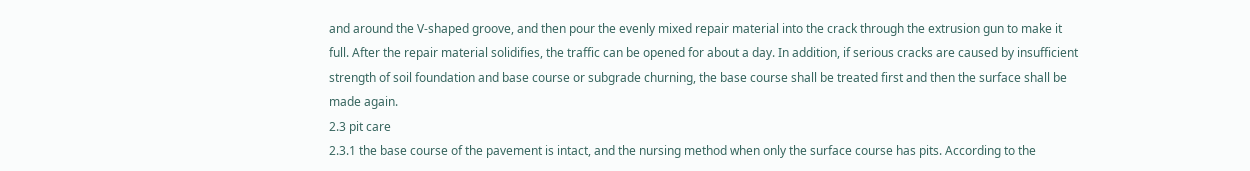and around the V-shaped groove, and then pour the evenly mixed repair material into the crack through the extrusion gun to make it full. After the repair material solidifies, the traffic can be opened for about a day. In addition, if serious cracks are caused by insufficient strength of soil foundation and base course or subgrade churning, the base course shall be treated first and then the surface shall be made again.
2.3 pit care
2.3.1 the base course of the pavement is intact, and the nursing method when only the surface course has pits. According to the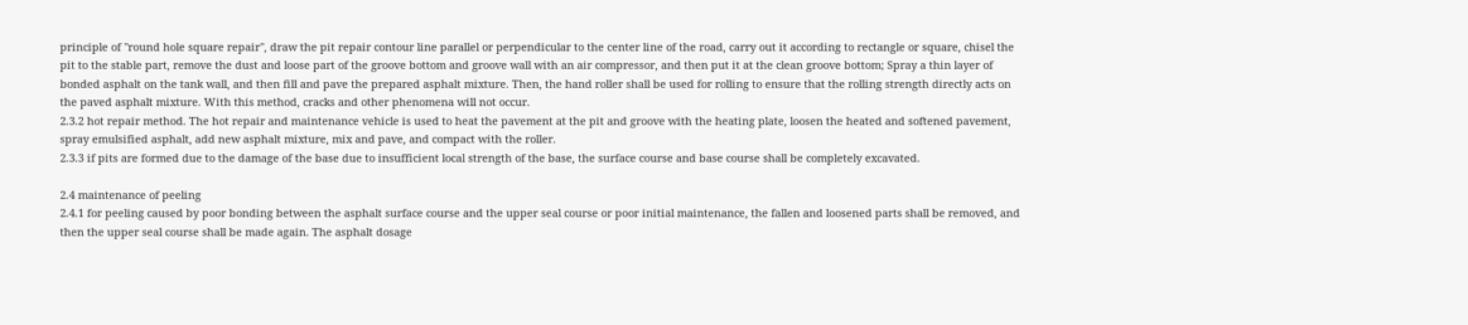principle of "round hole square repair", draw the pit repair contour line parallel or perpendicular to the center line of the road, carry out it according to rectangle or square, chisel the pit to the stable part, remove the dust and loose part of the groove bottom and groove wall with an air compressor, and then put it at the clean groove bottom; Spray a thin layer of bonded asphalt on the tank wall, and then fill and pave the prepared asphalt mixture. Then, the hand roller shall be used for rolling to ensure that the rolling strength directly acts on the paved asphalt mixture. With this method, cracks and other phenomena will not occur.
2.3.2 hot repair method. The hot repair and maintenance vehicle is used to heat the pavement at the pit and groove with the heating plate, loosen the heated and softened pavement, spray emulsified asphalt, add new asphalt mixture, mix and pave, and compact with the roller.
2.3.3 if pits are formed due to the damage of the base due to insufficient local strength of the base, the surface course and base course shall be completely excavated.

2.4 maintenance of peeling
2.4.1 for peeling caused by poor bonding between the asphalt surface course and the upper seal course or poor initial maintenance, the fallen and loosened parts shall be removed, and then the upper seal course shall be made again. The asphalt dosage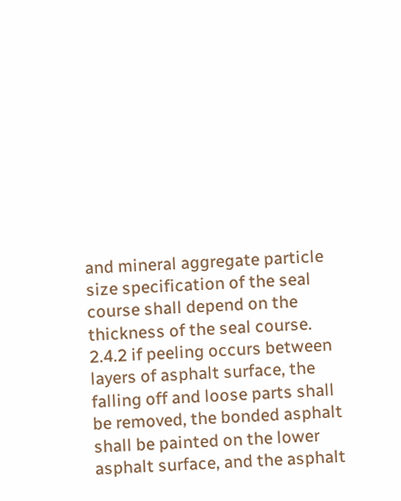and mineral aggregate particle size specification of the seal course shall depend on the thickness of the seal course.
2.4.2 if peeling occurs between layers of asphalt surface, the falling off and loose parts shall be removed, the bonded asphalt shall be painted on the lower asphalt surface, and the asphalt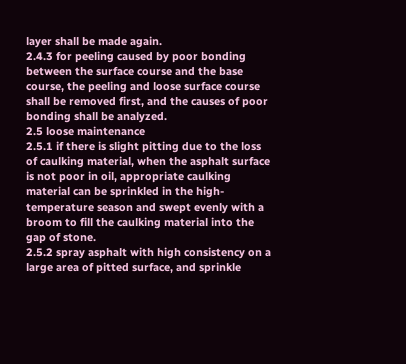layer shall be made again.
2.4.3 for peeling caused by poor bonding between the surface course and the base course, the peeling and loose surface course shall be removed first, and the causes of poor bonding shall be analyzed.
2.5 loose maintenance
2.5.1 if there is slight pitting due to the loss of caulking material, when the asphalt surface is not poor in oil, appropriate caulking material can be sprinkled in the high-temperature season and swept evenly with a broom to fill the caulking material into the gap of stone.
2.5.2 spray asphalt with high consistency on a large area of pitted surface, and sprinkle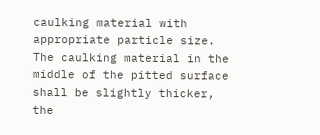caulking material with appropriate particle size. The caulking material in the middle of the pitted surface shall be slightly thicker, the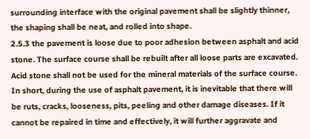surrounding interface with the original pavement shall be slightly thinner, the shaping shall be neat, and rolled into shape.
2.5.3 the pavement is loose due to poor adhesion between asphalt and acid stone. The surface course shall be rebuilt after all loose parts are excavated. Acid stone shall not be used for the mineral materials of the surface course.
In short, during the use of asphalt pavement, it is inevitable that there will be ruts, cracks, looseness, pits, peeling and other damage diseases. If it cannot be repaired in time and effectively, it will further aggravate and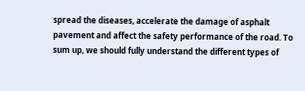spread the diseases, accelerate the damage of asphalt pavement and affect the safety performance of the road. To sum up, we should fully understand the different types of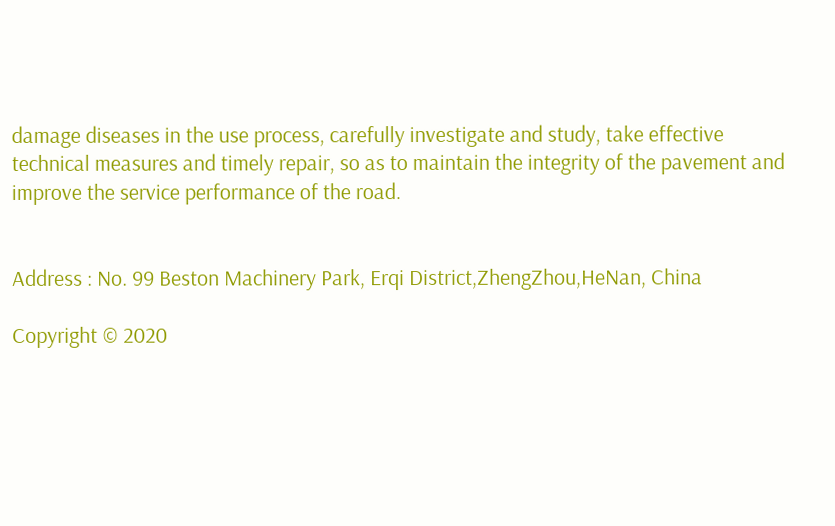damage diseases in the use process, carefully investigate and study, take effective technical measures and timely repair, so as to maintain the integrity of the pavement and improve the service performance of the road.


Address : No. 99 Beston Machinery Park, Erqi District,ZhengZhou,HeNan, China

Copyright © 2020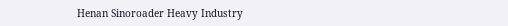Henan Sinoroader Heavy Industry